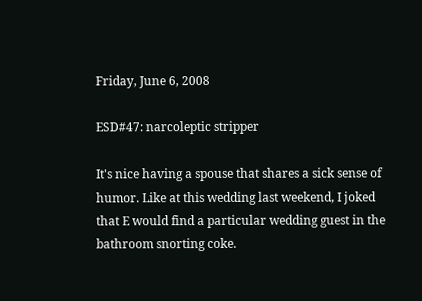Friday, June 6, 2008

ESD#47: narcoleptic stripper

It's nice having a spouse that shares a sick sense of humor. Like at this wedding last weekend, I joked that E would find a particular wedding guest in the bathroom snorting coke.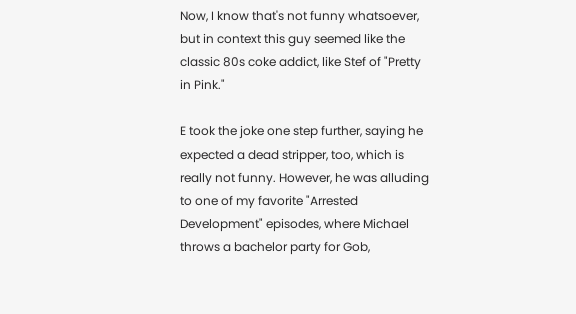Now, I know that's not funny whatsoever, but in context this guy seemed like the classic 80s coke addict, like Stef of "Pretty in Pink."

E took the joke one step further, saying he expected a dead stripper, too, which is really not funny. However, he was alluding to one of my favorite "Arrested Development" episodes, where Michael throws a bachelor party for Gob,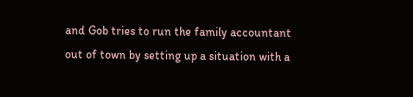and Gob tries to run the family accountant out of town by setting up a situation with a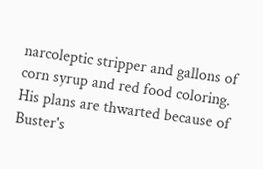narcoleptic stripper and gallons of corn syrup and red food coloring. His plans are thwarted because of Buster's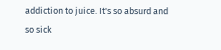addiction to juice. It's so absurd and so sick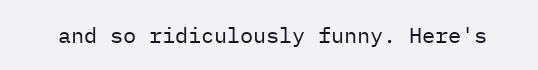and so ridiculously funny. Here's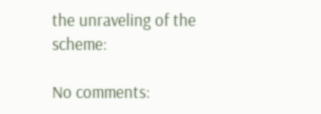the unraveling of the scheme:

No comments: